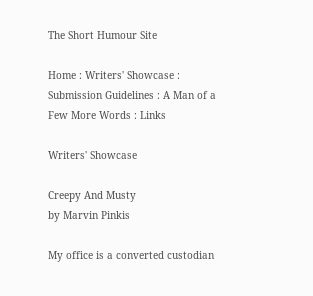The Short Humour Site

Home : Writers' Showcase : Submission Guidelines : A Man of a Few More Words : Links

Writers' Showcase

Creepy And Musty
by Marvin Pinkis

My office is a converted custodian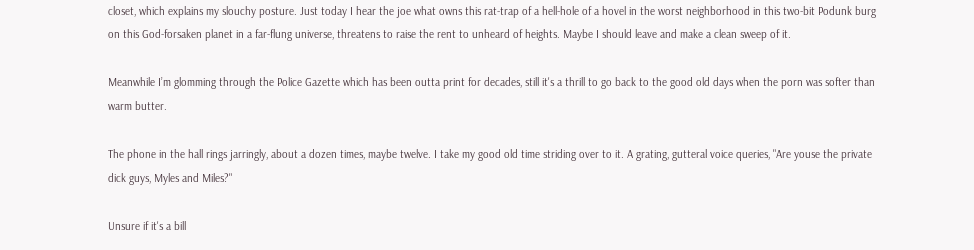closet, which explains my slouchy posture. Just today I hear the joe what owns this rat-trap of a hell-hole of a hovel in the worst neighborhood in this two-bit Podunk burg on this God-forsaken planet in a far-flung universe, threatens to raise the rent to unheard of heights. Maybe I should leave and make a clean sweep of it.

Meanwhile I’m glomming through the Police Gazette which has been outta print for decades, still it's a thrill to go back to the good old days when the porn was softer than warm butter.

The phone in the hall rings jarringly, about a dozen times, maybe twelve. I take my good old time striding over to it. A grating, gutteral voice queries, "Are youse the private dick guys, Myles and Miles?"

Unsure if it's a bill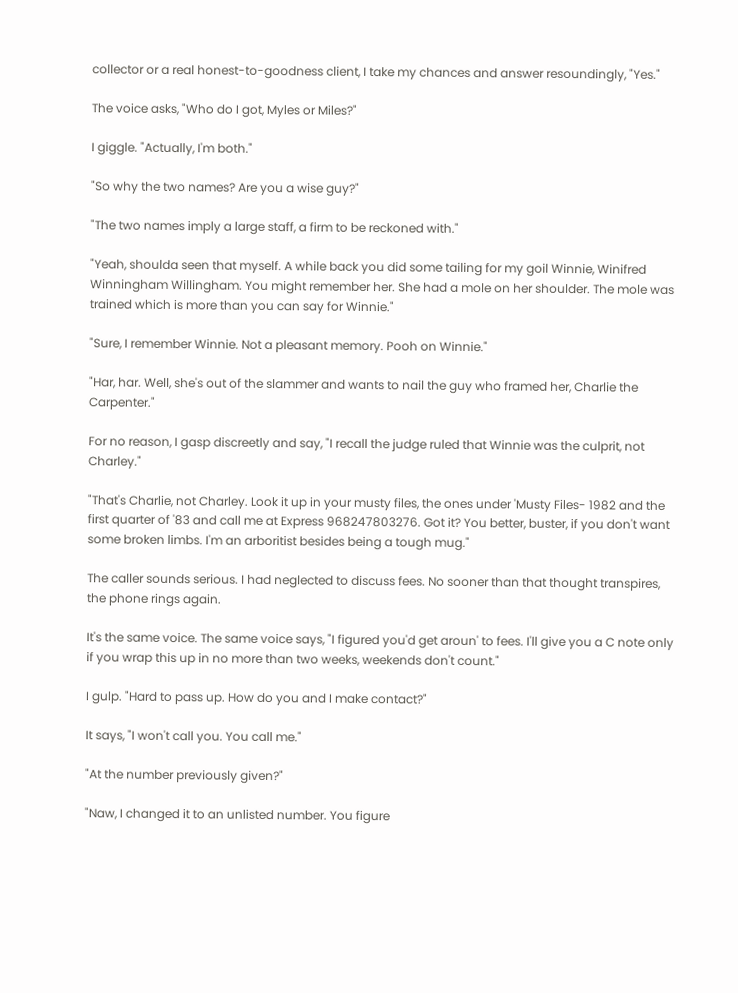collector or a real honest-to-goodness client, I take my chances and answer resoundingly, "Yes."

The voice asks, "Who do I got, Myles or Miles?"

I giggle. "Actually, I'm both."

"So why the two names? Are you a wise guy?"

"The two names imply a large staff, a firm to be reckoned with."

"Yeah, shoulda seen that myself. A while back you did some tailing for my goil Winnie, Winifred Winningham Willingham. You might remember her. She had a mole on her shoulder. The mole was trained which is more than you can say for Winnie."

"Sure, I remember Winnie. Not a pleasant memory. Pooh on Winnie."

"Har, har. Well, she's out of the slammer and wants to nail the guy who framed her, Charlie the Carpenter."

For no reason, I gasp discreetly and say, "I recall the judge ruled that Winnie was the culprit, not Charley."

"That's Charlie, not Charley. Look it up in your musty files, the ones under 'Musty Files- 1982 and the first quarter of '83 and call me at Express 968247803276. Got it? You better, buster, if you don't want some broken limbs. I'm an arboritist besides being a tough mug."

The caller sounds serious. I had neglected to discuss fees. No sooner than that thought transpires, the phone rings again.

It's the same voice. The same voice says, "I figured you'd get aroun' to fees. I'll give you a C note only if you wrap this up in no more than two weeks, weekends don't count."

I gulp. "Hard to pass up. How do you and I make contact?"

It says, "I won't call you. You call me."

"At the number previously given?"

"Naw, I changed it to an unlisted number. You figure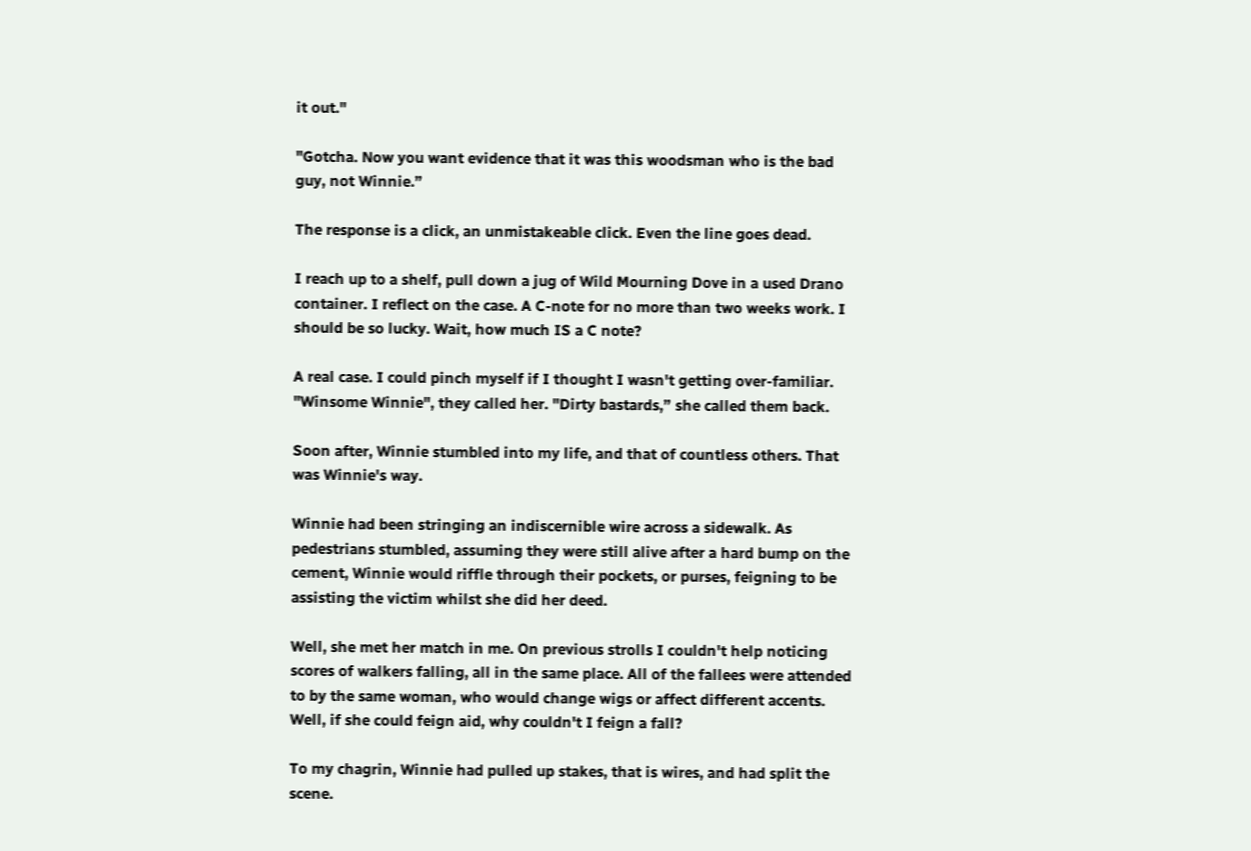it out."

"Gotcha. Now you want evidence that it was this woodsman who is the bad guy, not Winnie.”

The response is a click, an unmistakeable click. Even the line goes dead.

I reach up to a shelf, pull down a jug of Wild Mourning Dove in a used Drano container. I reflect on the case. A C-note for no more than two weeks work. I should be so lucky. Wait, how much IS a C note?

A real case. I could pinch myself if I thought I wasn't getting over-familiar. "Winsome Winnie", they called her. "Dirty bastards,” she called them back.

Soon after, Winnie stumbled into my life, and that of countless others. That was Winnie's way.

Winnie had been stringing an indiscernible wire across a sidewalk. As pedestrians stumbled, assuming they were still alive after a hard bump on the cement, Winnie would riffle through their pockets, or purses, feigning to be assisting the victim whilst she did her deed.

Well, she met her match in me. On previous strolls I couldn't help noticing scores of walkers falling, all in the same place. All of the fallees were attended to by the same woman, who would change wigs or affect different accents. Well, if she could feign aid, why couldn't I feign a fall?

To my chagrin, Winnie had pulled up stakes, that is wires, and had split the scene.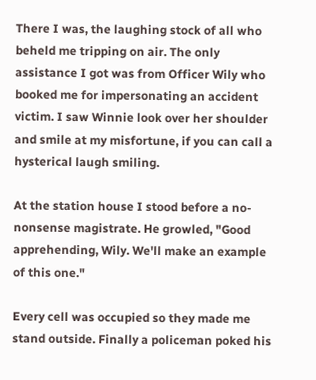There I was, the laughing stock of all who beheld me tripping on air. The only assistance I got was from Officer Wily who booked me for impersonating an accident victim. I saw Winnie look over her shoulder and smile at my misfortune, if you can call a hysterical laugh smiling.

At the station house I stood before a no-nonsense magistrate. He growled, "Good apprehending, Wily. We'll make an example of this one."

Every cell was occupied so they made me stand outside. Finally a policeman poked his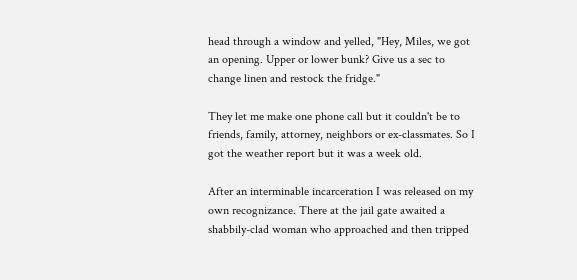head through a window and yelled, "Hey, Miles, we got an opening. Upper or lower bunk? Give us a sec to change linen and restock the fridge."

They let me make one phone call but it couldn't be to friends, family, attorney, neighbors or ex-classmates. So I got the weather report but it was a week old.

After an interminable incarceration I was released on my own recognizance. There at the jail gate awaited a shabbily-clad woman who approached and then tripped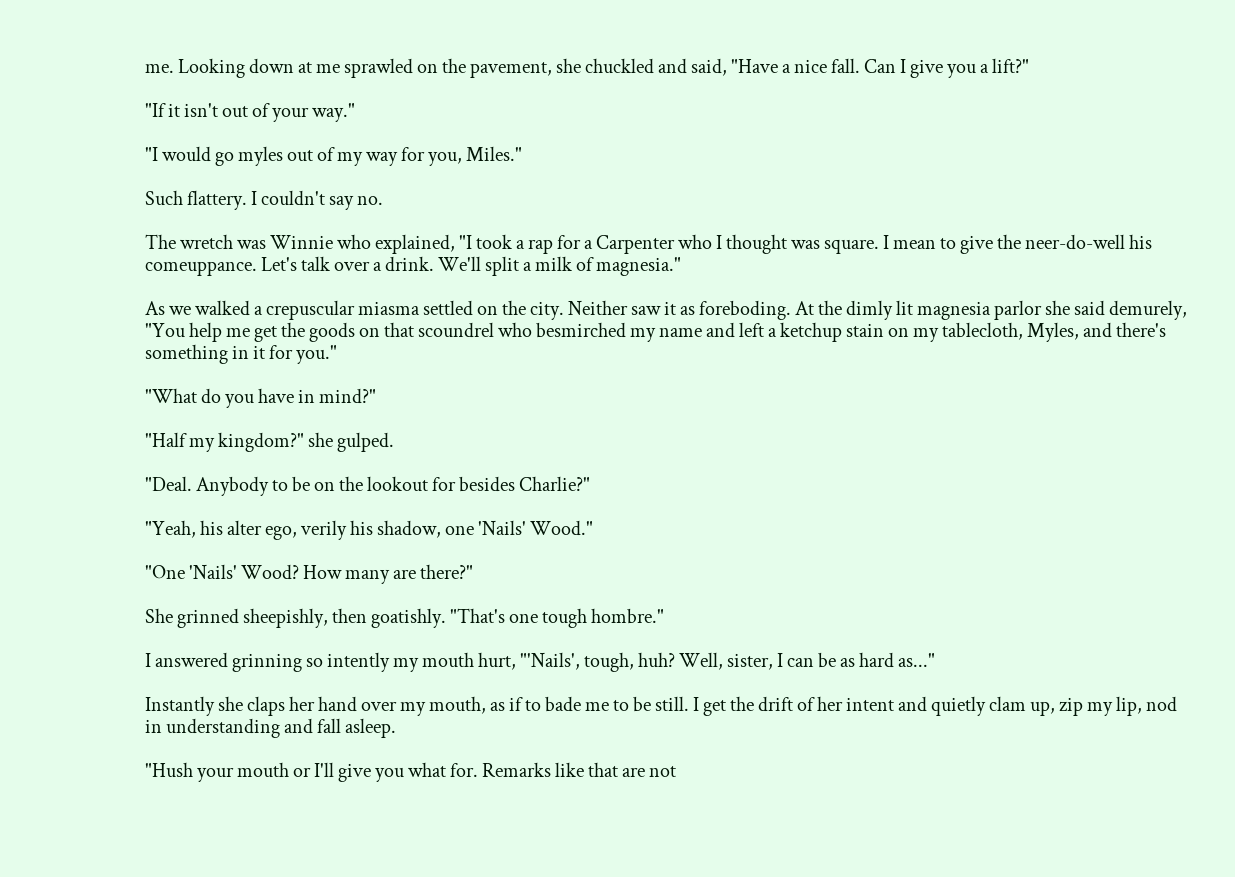me. Looking down at me sprawled on the pavement, she chuckled and said, "Have a nice fall. Can I give you a lift?"

"If it isn't out of your way."

"I would go myles out of my way for you, Miles."

Such flattery. I couldn't say no.

The wretch was Winnie who explained, "I took a rap for a Carpenter who I thought was square. I mean to give the neer-do-well his comeuppance. Let's talk over a drink. We'll split a milk of magnesia."

As we walked a crepuscular miasma settled on the city. Neither saw it as foreboding. At the dimly lit magnesia parlor she said demurely, "You help me get the goods on that scoundrel who besmirched my name and left a ketchup stain on my tablecloth, Myles, and there's something in it for you."

"What do you have in mind?"

"Half my kingdom?" she gulped.

"Deal. Anybody to be on the lookout for besides Charlie?"

"Yeah, his alter ego, verily his shadow, one 'Nails' Wood."

"One 'Nails' Wood? How many are there?"

She grinned sheepishly, then goatishly. "That's one tough hombre."

I answered grinning so intently my mouth hurt, "'Nails', tough, huh? Well, sister, I can be as hard as..."

Instantly she claps her hand over my mouth, as if to bade me to be still. I get the drift of her intent and quietly clam up, zip my lip, nod in understanding and fall asleep.

"Hush your mouth or I'll give you what for. Remarks like that are not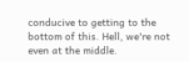conducive to getting to the bottom of this. Hell, we're not even at the middle.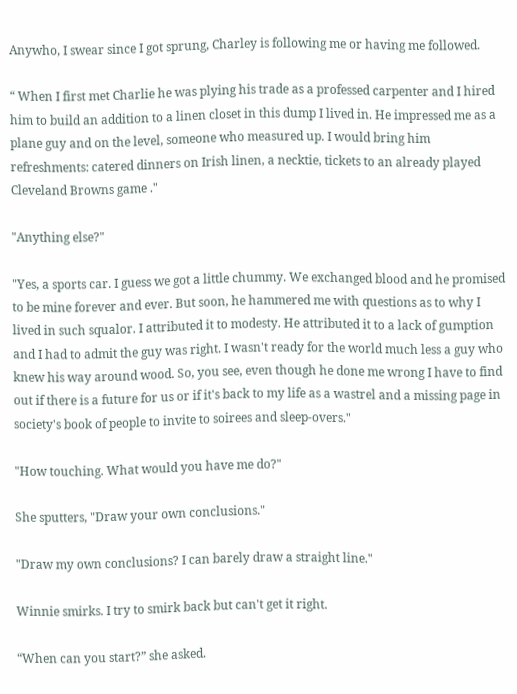Anywho, I swear since I got sprung, Charley is following me or having me followed.

“ When I first met Charlie he was plying his trade as a professed carpenter and I hired him to build an addition to a linen closet in this dump I lived in. He impressed me as a plane guy and on the level, someone who measured up. I would bring him refreshments: catered dinners on Irish linen, a necktie, tickets to an already played Cleveland Browns game ."

"Anything else?"

"Yes, a sports car. I guess we got a little chummy. We exchanged blood and he promised to be mine forever and ever. But soon, he hammered me with questions as to why I lived in such squalor. I attributed it to modesty. He attributed it to a lack of gumption and I had to admit the guy was right. I wasn't ready for the world much less a guy who knew his way around wood. So, you see, even though he done me wrong I have to find out if there is a future for us or if it's back to my life as a wastrel and a missing page in society's book of people to invite to soirees and sleep-overs."

"How touching. What would you have me do?"

She sputters, "Draw your own conclusions."

"Draw my own conclusions? I can barely draw a straight line."

Winnie smirks. I try to smirk back but can't get it right.

“When can you start?” she asked.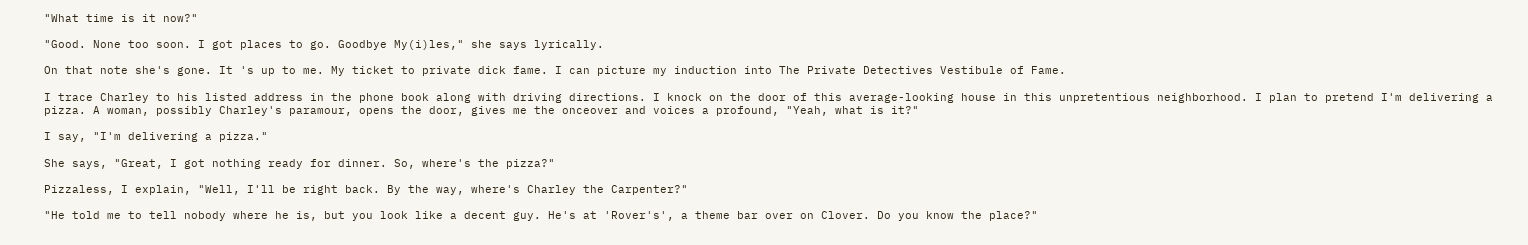"What time is it now?"

"Good. None too soon. I got places to go. Goodbye My(i)les," she says lyrically.

On that note she's gone. It 's up to me. My ticket to private dick fame. I can picture my induction into The Private Detectives Vestibule of Fame.

I trace Charley to his listed address in the phone book along with driving directions. I knock on the door of this average-looking house in this unpretentious neighborhood. I plan to pretend I'm delivering a pizza. A woman, possibly Charley's paramour, opens the door, gives me the onceover and voices a profound, "Yeah, what is it?"

I say, "I'm delivering a pizza."

She says, "Great, I got nothing ready for dinner. So, where's the pizza?"

Pizzaless, I explain, "Well, I'll be right back. By the way, where's Charley the Carpenter?"

"He told me to tell nobody where he is, but you look like a decent guy. He's at 'Rover's', a theme bar over on Clover. Do you know the place?"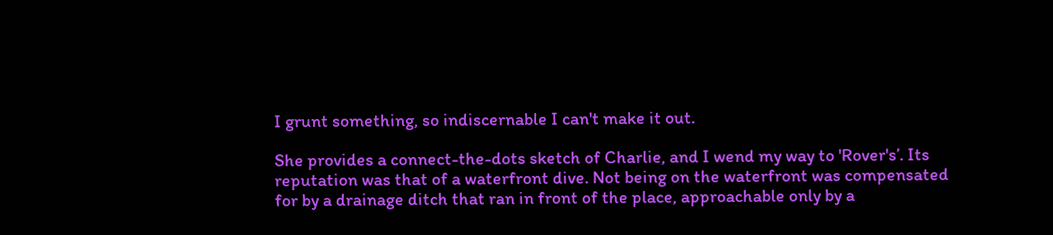I grunt something, so indiscernable I can't make it out.

She provides a connect-the-dots sketch of Charlie, and I wend my way to 'Rover's’. Its reputation was that of a waterfront dive. Not being on the waterfront was compensated for by a drainage ditch that ran in front of the place, approachable only by a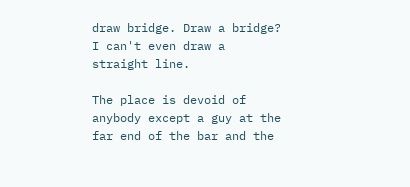draw bridge. Draw a bridge? I can't even draw a straight line.

The place is devoid of anybody except a guy at the far end of the bar and the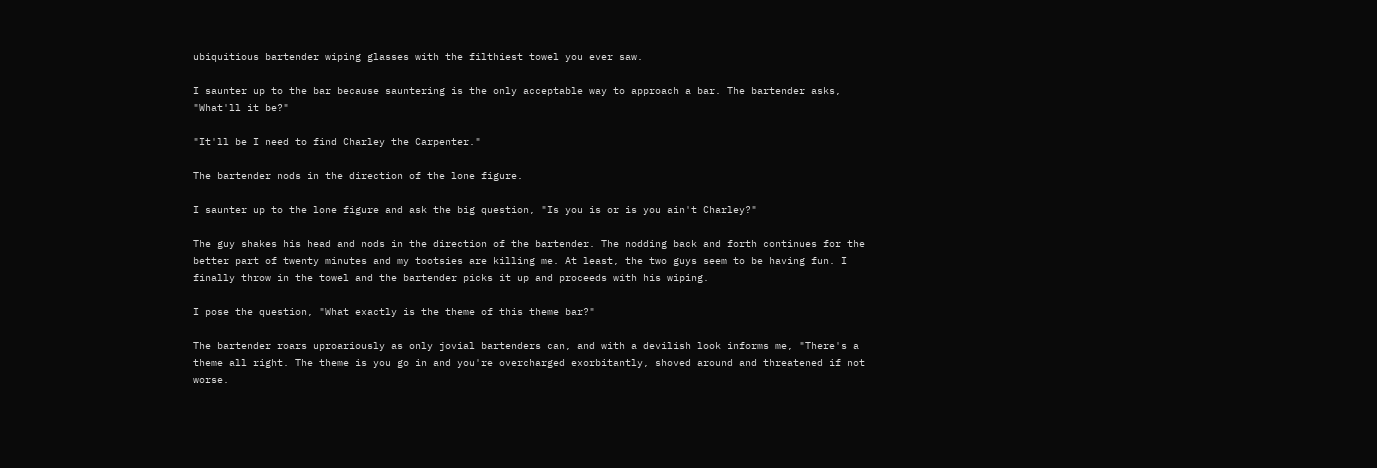ubiquitious bartender wiping glasses with the filthiest towel you ever saw.

I saunter up to the bar because sauntering is the only acceptable way to approach a bar. The bartender asks, "What'll it be?"

"It'll be I need to find Charley the Carpenter."

The bartender nods in the direction of the lone figure.

I saunter up to the lone figure and ask the big question, "Is you is or is you ain't Charley?"

The guy shakes his head and nods in the direction of the bartender. The nodding back and forth continues for the better part of twenty minutes and my tootsies are killing me. At least, the two guys seem to be having fun. I finally throw in the towel and the bartender picks it up and proceeds with his wiping.

I pose the question, "What exactly is the theme of this theme bar?"

The bartender roars uproariously as only jovial bartenders can, and with a devilish look informs me, "There's a theme all right. The theme is you go in and you're overcharged exorbitantly, shoved around and threatened if not worse.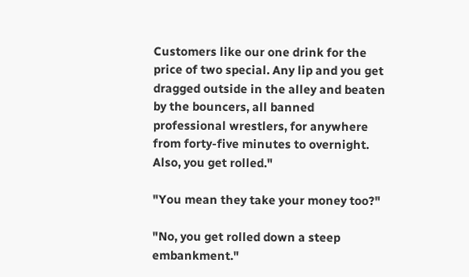Customers like our one drink for the price of two special. Any lip and you get dragged outside in the alley and beaten by the bouncers, all banned professional wrestlers, for anywhere from forty-five minutes to overnight. Also, you get rolled."

"You mean they take your money too?"

"No, you get rolled down a steep embankment."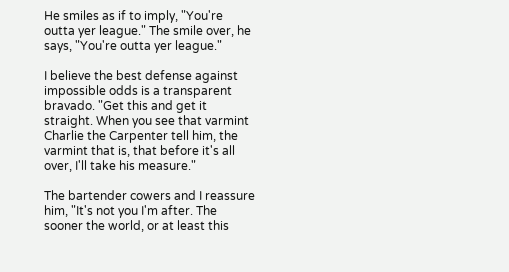He smiles as if to imply, "You're outta yer league." The smile over, he says, "You're outta yer league."

I believe the best defense against impossible odds is a transparent bravado. "Get this and get it straight. When you see that varmint Charlie the Carpenter tell him, the varmint that is, that before it's all over, I'll take his measure."

The bartender cowers and I reassure him, "It's not you I'm after. The sooner the world, or at least this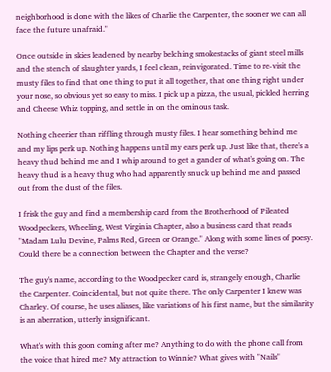neighborhood is done with the likes of Charlie the Carpenter, the sooner we can all face the future unafraid."

Once outside in skies leadened by nearby belching smokestacks of giant steel mills and the stench of slaughter yards, I feel clean, reinvigorated. Time to re-visit the musty files to find that one thing to put it all together, that one thing right under your nose, so obvious yet so easy to miss. I pick up a pizza, the usual, pickled herring and Cheese Whiz topping, and settle in on the ominous task.

Nothing cheerier than riffling through musty files. I hear something behind me and my lips perk up. Nothing happens until my ears perk up. Just like that, there's a heavy thud behind me and I whip around to get a gander of what's going on. The heavy thud is a heavy thug who had apparently snuck up behind me and passed out from the dust of the files.

I frisk the guy and find a membership card from the Brotherhood of Pileated Woodpeckers, Wheeling, West Virginia Chapter, also a business card that reads "Madam Lulu Devine, Palms Red, Green or Orange." Along with some lines of poesy. Could there be a connection between the Chapter and the verse?

The guy's name, according to the Woodpecker card is, strangely enough, Charlie the Carpenter. Coincidental, but not quite there. The only Carpenter I knew was Charley. Of course, he uses aliases, like variations of his first name, but the similarity is an aberration, utterly insignificant.

What's with this goon coming after me? Anything to do with the phone call from the voice that hired me? My attraction to Winnie? What gives with "Nails"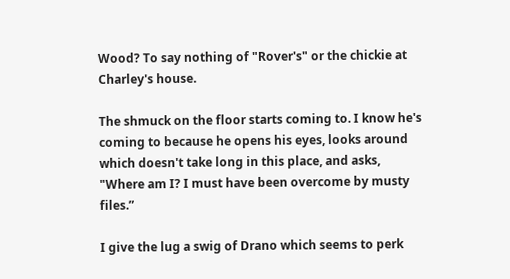Wood? To say nothing of "Rover's" or the chickie at Charley's house.

The shmuck on the floor starts coming to. I know he's coming to because he opens his eyes, looks around which doesn't take long in this place, and asks, "Where am I? I must have been overcome by musty files.”

I give the lug a swig of Drano which seems to perk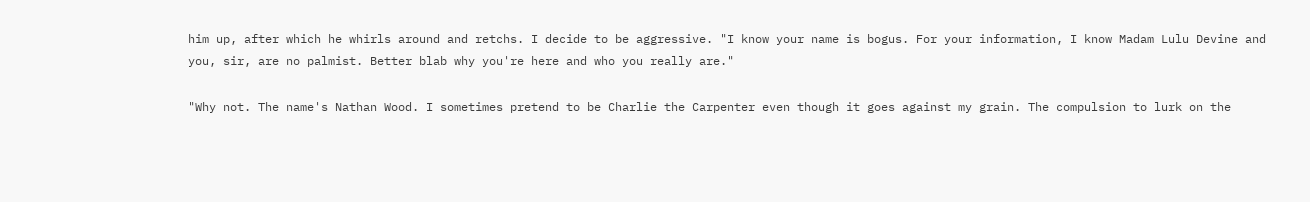him up, after which he whirls around and retchs. I decide to be aggressive. "I know your name is bogus. For your information, I know Madam Lulu Devine and you, sir, are no palmist. Better blab why you're here and who you really are."

"Why not. The name's Nathan Wood. I sometimes pretend to be Charlie the Carpenter even though it goes against my grain. The compulsion to lurk on the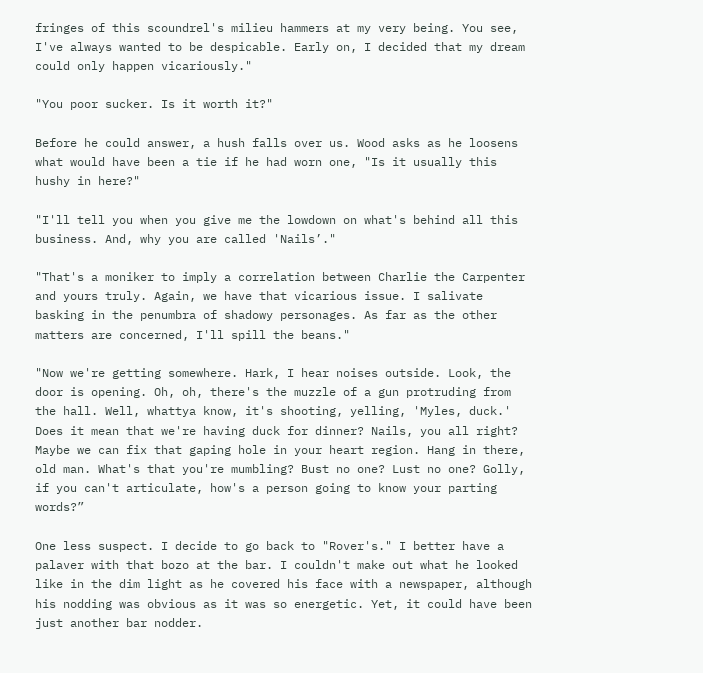fringes of this scoundrel's milieu hammers at my very being. You see, I've always wanted to be despicable. Early on, I decided that my dream could only happen vicariously."

"You poor sucker. Is it worth it?"

Before he could answer, a hush falls over us. Wood asks as he loosens what would have been a tie if he had worn one, "Is it usually this hushy in here?"

"I'll tell you when you give me the lowdown on what's behind all this business. And, why you are called 'Nails’."

"That's a moniker to imply a correlation between Charlie the Carpenter and yours truly. Again, we have that vicarious issue. I salivate basking in the penumbra of shadowy personages. As far as the other matters are concerned, I'll spill the beans."

"Now we're getting somewhere. Hark, I hear noises outside. Look, the door is opening. Oh, oh, there's the muzzle of a gun protruding from the hall. Well, whattya know, it's shooting, yelling, 'Myles, duck.' Does it mean that we're having duck for dinner? Nails, you all right? Maybe we can fix that gaping hole in your heart region. Hang in there, old man. What's that you're mumbling? Bust no one? Lust no one? Golly, if you can't articulate, how's a person going to know your parting words?”

One less suspect. I decide to go back to "Rover's." I better have a palaver with that bozo at the bar. I couldn't make out what he looked like in the dim light as he covered his face with a newspaper, although his nodding was obvious as it was so energetic. Yet, it could have been just another bar nodder.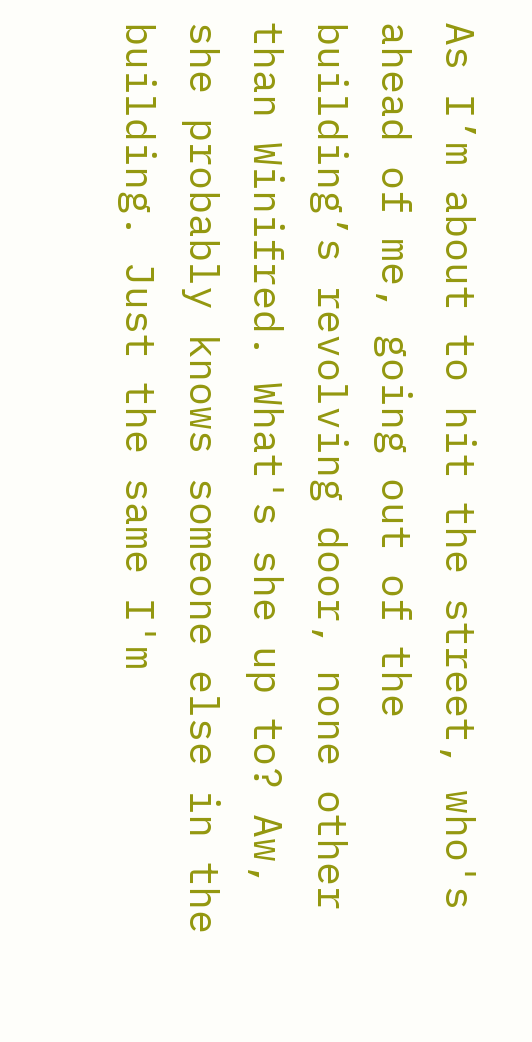As I’m about to hit the street, who's ahead of me, going out of the building’s revolving door, none other than Winifred. What's she up to? Aw, she probably knows someone else in the building. Just the same I'm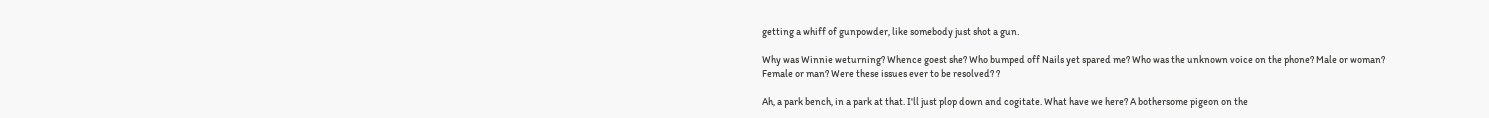getting a whiff of gunpowder, like somebody just shot a gun.

Why was Winnie weturning? Whence goest she? Who bumped off Nails yet spared me? Who was the unknown voice on the phone? Male or woman? Female or man? Were these issues ever to be resolved? ?

Ah, a park bench, in a park at that. I'll just plop down and cogitate. What have we here? A bothersome pigeon on the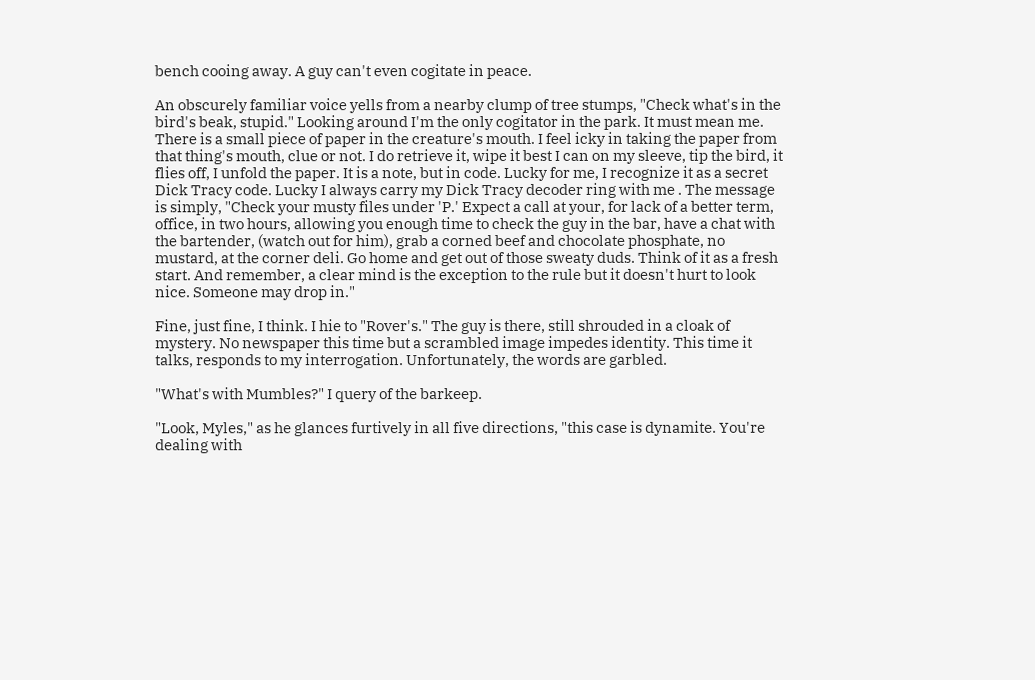bench cooing away. A guy can't even cogitate in peace.

An obscurely familiar voice yells from a nearby clump of tree stumps, "Check what's in the bird's beak, stupid." Looking around I'm the only cogitator in the park. It must mean me. There is a small piece of paper in the creature's mouth. I feel icky in taking the paper from that thing's mouth, clue or not. I do retrieve it, wipe it best I can on my sleeve, tip the bird, it flies off, I unfold the paper. It is a note, but in code. Lucky for me, I recognize it as a secret Dick Tracy code. Lucky I always carry my Dick Tracy decoder ring with me . The message is simply, "Check your musty files under 'P.' Expect a call at your, for lack of a better term, office, in two hours, allowing you enough time to check the guy in the bar, have a chat with the bartender, (watch out for him), grab a corned beef and chocolate phosphate, no mustard, at the corner deli. Go home and get out of those sweaty duds. Think of it as a fresh start. And remember, a clear mind is the exception to the rule but it doesn't hurt to look nice. Someone may drop in."

Fine, just fine, I think. I hie to "Rover's." The guy is there, still shrouded in a cloak of mystery. No newspaper this time but a scrambled image impedes identity. This time it talks, responds to my interrogation. Unfortunately, the words are garbled.

"What's with Mumbles?" I query of the barkeep.

"Look, Myles," as he glances furtively in all five directions, "this case is dynamite. You're dealing with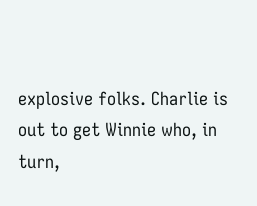explosive folks. Charlie is out to get Winnie who, in turn,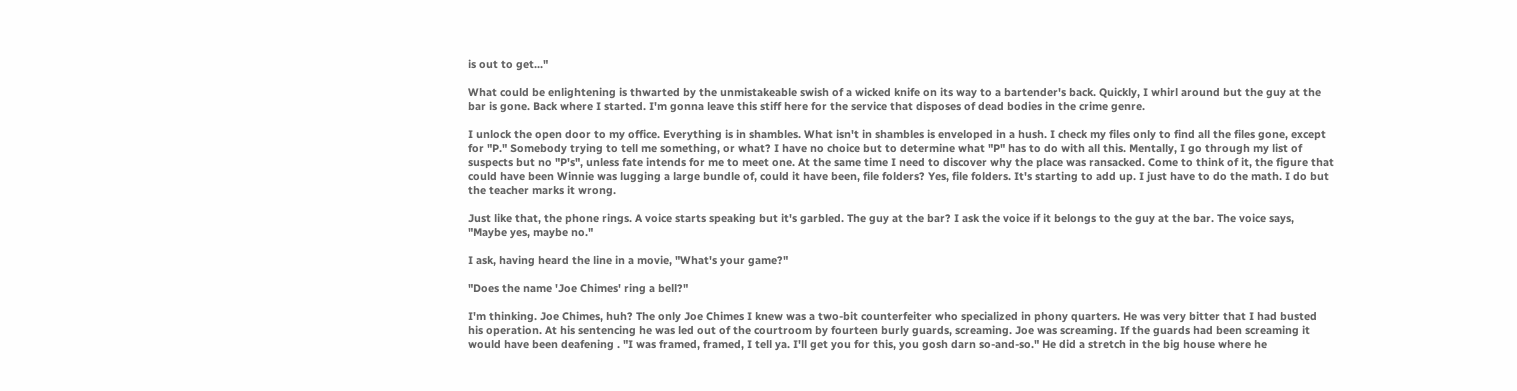is out to get..."

What could be enlightening is thwarted by the unmistakeable swish of a wicked knife on its way to a bartender's back. Quickly, I whirl around but the guy at the bar is gone. Back where I started. I'm gonna leave this stiff here for the service that disposes of dead bodies in the crime genre.

I unlock the open door to my office. Everything is in shambles. What isn't in shambles is enveloped in a hush. I check my files only to find all the files gone, except for "P." Somebody trying to tell me something, or what? I have no choice but to determine what "P" has to do with all this. Mentally, I go through my list of suspects but no "P's", unless fate intends for me to meet one. At the same time I need to discover why the place was ransacked. Come to think of it, the figure that could have been Winnie was lugging a large bundle of, could it have been, file folders? Yes, file folders. It's starting to add up. I just have to do the math. I do but the teacher marks it wrong.

Just like that, the phone rings. A voice starts speaking but it's garbled. The guy at the bar? I ask the voice if it belongs to the guy at the bar. The voice says, "Maybe yes, maybe no."

I ask, having heard the line in a movie, "What's your game?"

"Does the name 'Joe Chimes' ring a bell?"

I'm thinking. Joe Chimes, huh? The only Joe Chimes I knew was a two-bit counterfeiter who specialized in phony quarters. He was very bitter that I had busted his operation. At his sentencing he was led out of the courtroom by fourteen burly guards, screaming. Joe was screaming. If the guards had been screaming it would have been deafening . "I was framed, framed, I tell ya. I'll get you for this, you gosh darn so-and-so." He did a stretch in the big house where he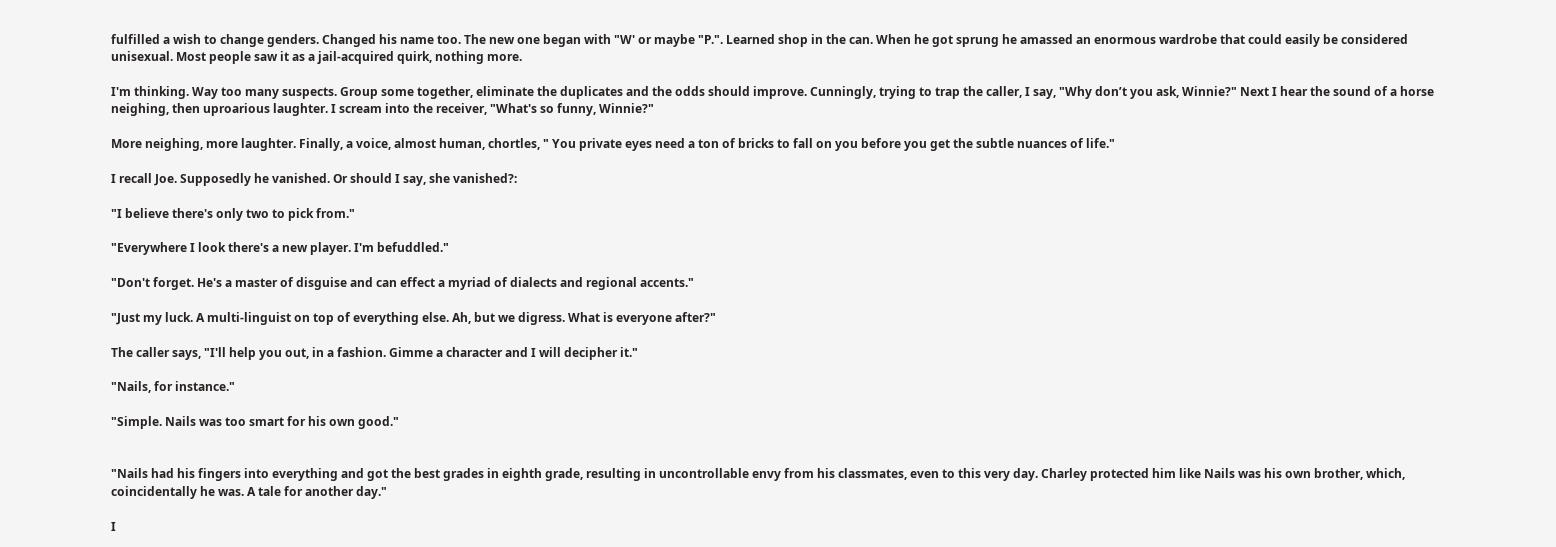fulfilled a wish to change genders. Changed his name too. The new one began with "W' or maybe "P.". Learned shop in the can. When he got sprung he amassed an enormous wardrobe that could easily be considered unisexual. Most people saw it as a jail-acquired quirk, nothing more.

I'm thinking. Way too many suspects. Group some together, eliminate the duplicates and the odds should improve. Cunningly, trying to trap the caller, I say, "Why don’t you ask, Winnie?" Next I hear the sound of a horse neighing, then uproarious laughter. I scream into the receiver, "What's so funny, Winnie?"

More neighing, more laughter. Finally, a voice, almost human, chortles, " You private eyes need a ton of bricks to fall on you before you get the subtle nuances of life."

I recall Joe. Supposedly he vanished. Or should I say, she vanished?:

"I believe there's only two to pick from."

"Everywhere I look there's a new player. I'm befuddled."

"Don't forget. He's a master of disguise and can effect a myriad of dialects and regional accents."

"Just my luck. A multi-linguist on top of everything else. Ah, but we digress. What is everyone after?"

The caller says, "I'll help you out, in a fashion. Gimme a character and I will decipher it."

"Nails, for instance."

"Simple. Nails was too smart for his own good."


"Nails had his fingers into everything and got the best grades in eighth grade, resulting in uncontrollable envy from his classmates, even to this very day. Charley protected him like Nails was his own brother, which, coincidentally he was. A tale for another day."

I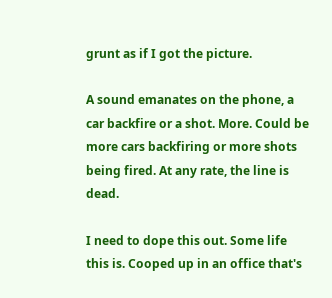grunt as if I got the picture.

A sound emanates on the phone, a car backfire or a shot. More. Could be more cars backfiring or more shots being fired. At any rate, the line is dead.

I need to dope this out. Some life this is. Cooped up in an office that's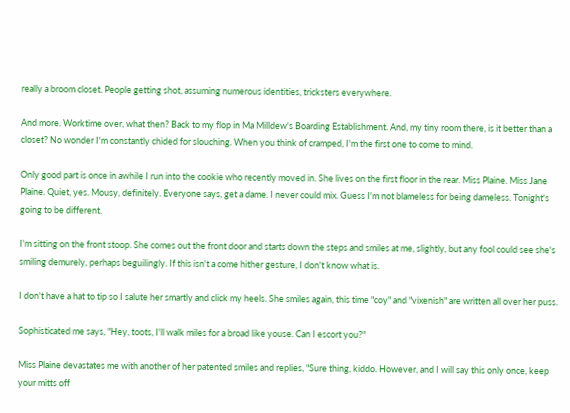really a broom closet. People getting shot, assuming numerous identities, tricksters everywhere.

And more. Worktime over, what then? Back to my flop in Ma Milldew's Boarding Establishment. And, my tiny room there, is it better than a closet? No wonder I'm constantly chided for slouching. When you think of cramped, I'm the first one to come to mind.

Only good part is once in awhile I run into the cookie who recently moved in. She lives on the first floor in the rear. Miss Plaine. Miss Jane Plaine. Quiet, yes. Mousy, definitely. Everyone says, get a dame. I never could mix. Guess I'm not blameless for being dameless. Tonight's going to be different.

I'm sitting on the front stoop. She comes out the front door and starts down the steps and smiles at me, slightly, but any fool could see she's smiling demurely, perhaps beguilingly. If this isn't a come hither gesture, I don't know what is.

I don't have a hat to tip so I salute her smartly and click my heels. She smiles again, this time "coy" and "vixenish" are written all over her puss.

Sophisticated me says, "Hey, toots, I'll walk miles for a broad like youse. Can I escort you?"

Miss Plaine devastates me with another of her patented smiles and replies, "Sure thing, kiddo. However, and I will say this only once, keep your mitts off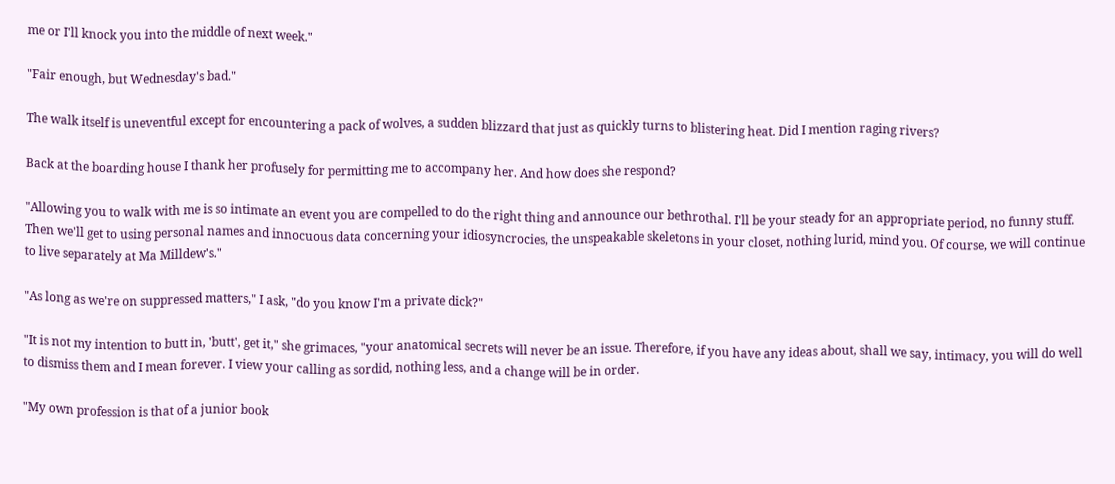me or I'll knock you into the middle of next week."

"Fair enough, but Wednesday's bad."

The walk itself is uneventful except for encountering a pack of wolves, a sudden blizzard that just as quickly turns to blistering heat. Did I mention raging rivers?

Back at the boarding house I thank her profusely for permitting me to accompany her. And how does she respond?

"Allowing you to walk with me is so intimate an event you are compelled to do the right thing and announce our bethrothal. I'll be your steady for an appropriate period, no funny stuff. Then we'll get to using personal names and innocuous data concerning your idiosyncrocies, the unspeakable skeletons in your closet, nothing lurid, mind you. Of course, we will continue to live separately at Ma Milldew's."

"As long as we're on suppressed matters," I ask, "do you know I'm a private dick?"

"It is not my intention to butt in, 'butt', get it," she grimaces, "your anatomical secrets will never be an issue. Therefore, if you have any ideas about, shall we say, intimacy, you will do well to dismiss them and I mean forever. I view your calling as sordid, nothing less, and a change will be in order.

"My own profession is that of a junior book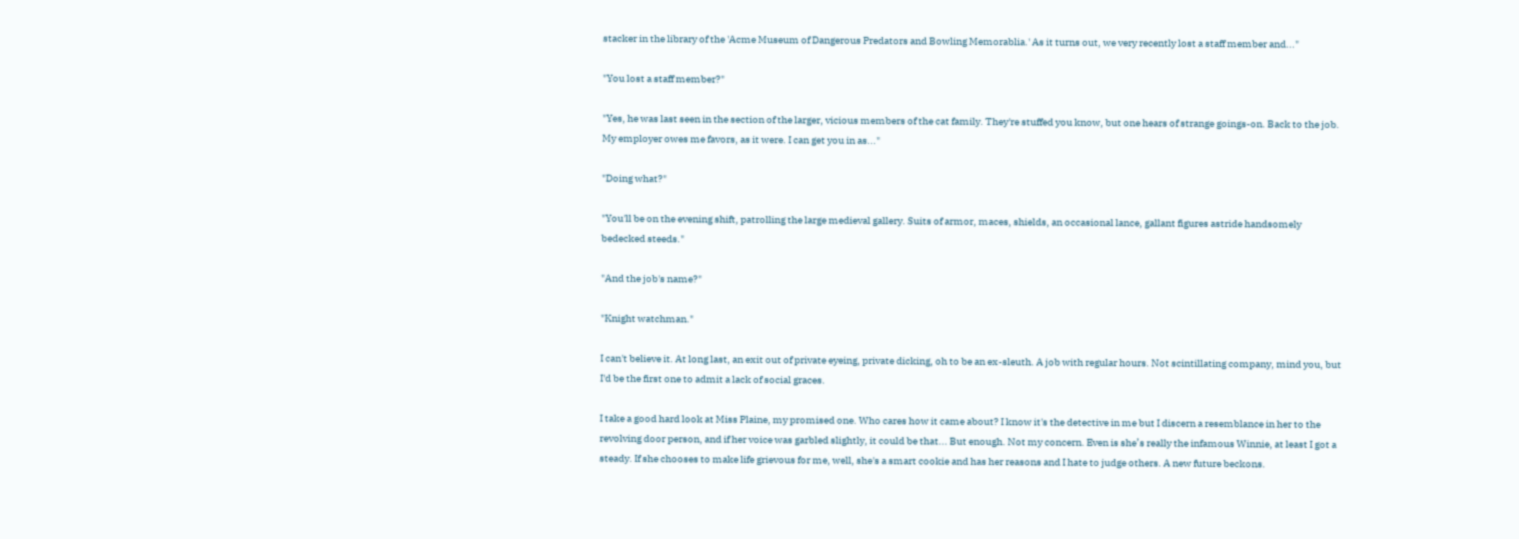stacker in the library of the 'Acme Museum of Dangerous Predators and Bowling Memorablia.' As it turns out, we very recently lost a staff member and..."

"You lost a staff member?"

"Yes, he was last seen in the section of the larger, vicious members of the cat family. They're stuffed you know, but one hears of strange goings-on. Back to the job. My employer owes me favors, as it were. I can get you in as..."

"Doing what?"

"You'll be on the evening shift, patrolling the large medieval gallery. Suits of armor, maces, shields, an occasional lance, gallant figures astride handsomely bedecked steeds."

"And the job's name?"

"Knight watchman."

I can't believe it. At long last, an exit out of private eyeing, private dicking, oh to be an ex-sleuth. A job with regular hours. Not scintillating company, mind you, but I'd be the first one to admit a lack of social graces.

I take a good hard look at Miss Plaine, my promised one. Who cares how it came about? I know it's the detective in me but I discern a resemblance in her to the revolving door person, and if her voice was garbled slightly, it could be that... But enough. Not my concern. Even is she’s really the infamous Winnie, at least I got a steady. If she chooses to make life grievous for me, well, she's a smart cookie and has her reasons and I hate to judge others. A new future beckons.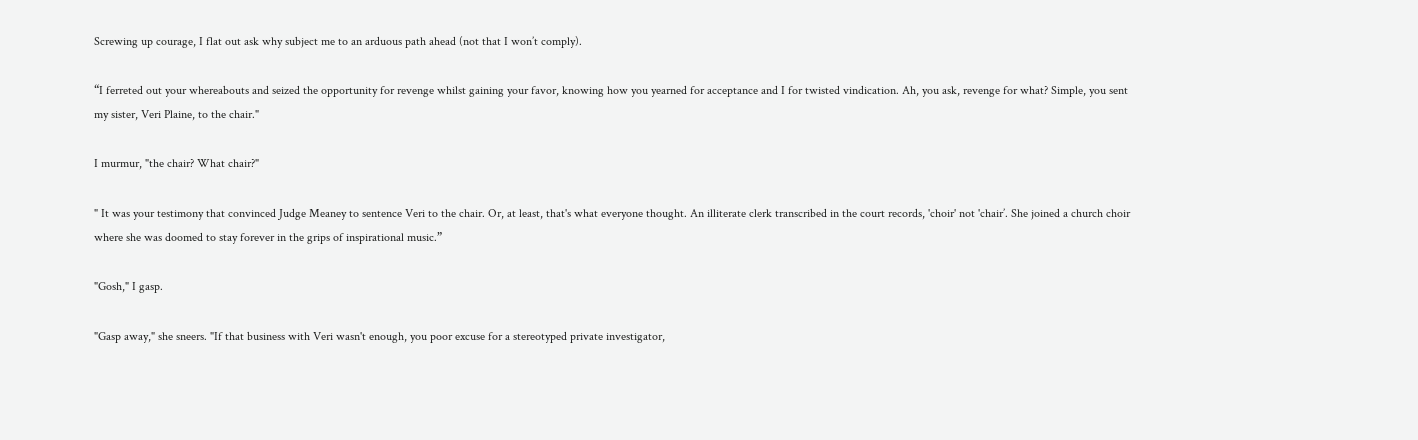Screwing up courage, I flat out ask why subject me to an arduous path ahead (not that I won’t comply).

“I ferreted out your whereabouts and seized the opportunity for revenge whilst gaining your favor, knowing how you yearned for acceptance and I for twisted vindication. Ah, you ask, revenge for what? Simple, you sent my sister, Veri Plaine, to the chair."

I murmur, "the chair? What chair?"

" It was your testimony that convinced Judge Meaney to sentence Veri to the chair. Or, at least, that's what everyone thought. An illiterate clerk transcribed in the court records, 'choir' not 'chair’. She joined a church choir where she was doomed to stay forever in the grips of inspirational music.”

"Gosh," I gasp.

"Gasp away," she sneers. "If that business with Veri wasn't enough, you poor excuse for a stereotyped private investigator,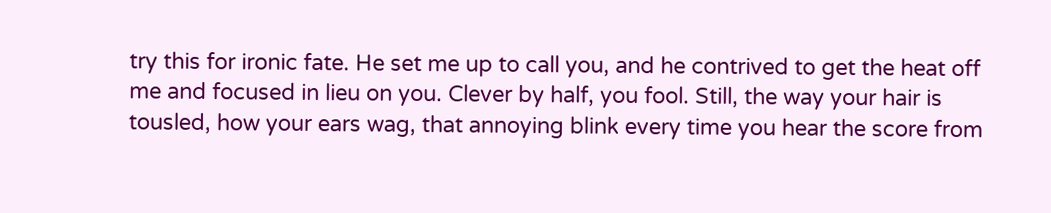try this for ironic fate. He set me up to call you, and he contrived to get the heat off me and focused in lieu on you. Clever by half, you fool. Still, the way your hair is tousled, how your ears wag, that annoying blink every time you hear the score from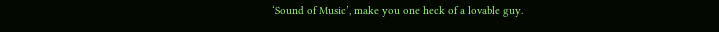‘Sound of Music’, make you one heck of a lovable guy.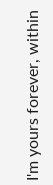I'm yours forever, within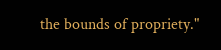the bounds of propriety."